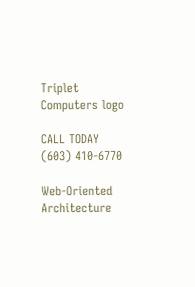Triplet Computers logo

CALL TODAY (603) 410-6770

Web-Oriented Architecture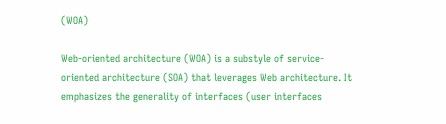(WOA)

Web-oriented architecture (WOA) is a substyle of service-oriented architecture (SOA) that leverages Web architecture. It emphasizes the generality of interfaces (user interfaces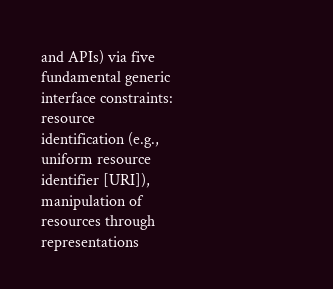and APIs) via five fundamental generic interface constraints: resource identification (e.g., uniform resource identifier [URI]), manipulation of resources through representations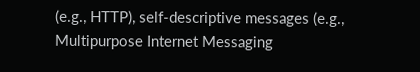(e.g., HTTP), self-descriptive messages (e.g., Multipurpose Internet Messaging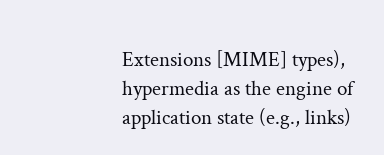Extensions [MIME] types), hypermedia as the engine of application state (e.g., links)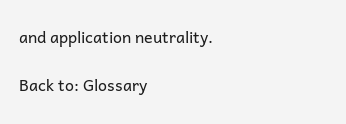and application neutrality.

Back to: Glossary